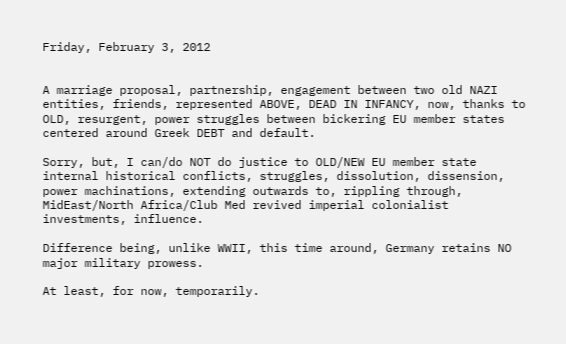Friday, February 3, 2012


A marriage proposal, partnership, engagement between two old NAZI entities, friends, represented ABOVE, DEAD IN INFANCY, now, thanks to OLD, resurgent, power struggles between bickering EU member states centered around Greek DEBT and default.

Sorry, but, I can/do NOT do justice to OLD/NEW EU member state internal historical conflicts, struggles, dissolution, dissension, power machinations, extending outwards to, rippling through, MidEast/North Africa/Club Med revived imperial colonialist investments, influence.

Difference being, unlike WWII, this time around, Germany retains NO major military prowess.

At least, for now, temporarily.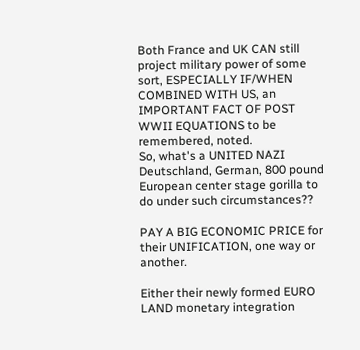Both France and UK CAN still project military power of some sort, ESPECIALLY IF/WHEN COMBINED WITH US, an IMPORTANT FACT OF POST WWII EQUATIONS to be remembered, noted.
So, what's a UNITED NAZI Deutschland, German, 800 pound European center stage gorilla to do under such circumstances??

PAY A BIG ECONOMIC PRICE for their UNIFICATION, one way or another.

Either their newly formed EURO LAND monetary integration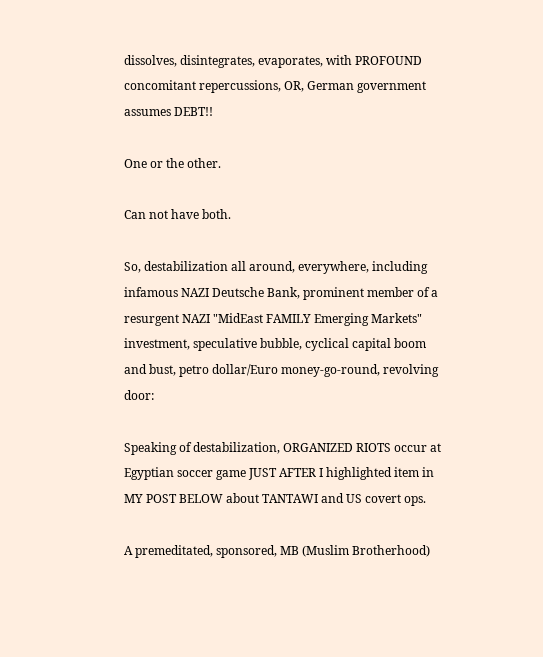dissolves, disintegrates, evaporates, with PROFOUND concomitant repercussions, OR, German government assumes DEBT!!

One or the other.

Can not have both.

So, destabilization all around, everywhere, including infamous NAZI Deutsche Bank, prominent member of a resurgent NAZI "MidEast FAMILY Emerging Markets" investment, speculative bubble, cyclical capital boom and bust, petro dollar/Euro money-go-round, revolving door:

Speaking of destabilization, ORGANIZED RIOTS occur at Egyptian soccer game JUST AFTER I highlighted item in MY POST BELOW about TANTAWI and US covert ops.

A premeditated, sponsored, MB (Muslim Brotherhood)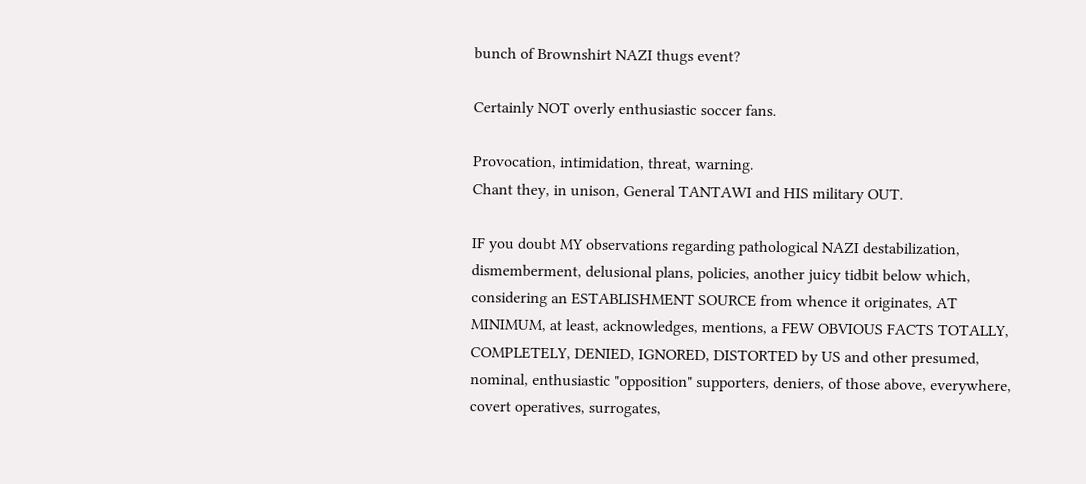bunch of Brownshirt NAZI thugs event?

Certainly NOT overly enthusiastic soccer fans.

Provocation, intimidation, threat, warning.
Chant they, in unison, General TANTAWI and HIS military OUT.

IF you doubt MY observations regarding pathological NAZI destabilization, dismemberment, delusional plans, policies, another juicy tidbit below which, considering an ESTABLISHMENT SOURCE from whence it originates, AT MINIMUM, at least, acknowledges, mentions, a FEW OBVIOUS FACTS TOTALLY, COMPLETELY, DENIED, IGNORED, DISTORTED by US and other presumed, nominal, enthusiastic "opposition" supporters, deniers, of those above, everywhere, covert operatives, surrogates,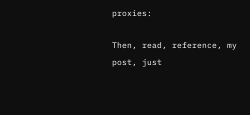proxies:

Then, read, reference, my post, just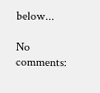below...

No comments: